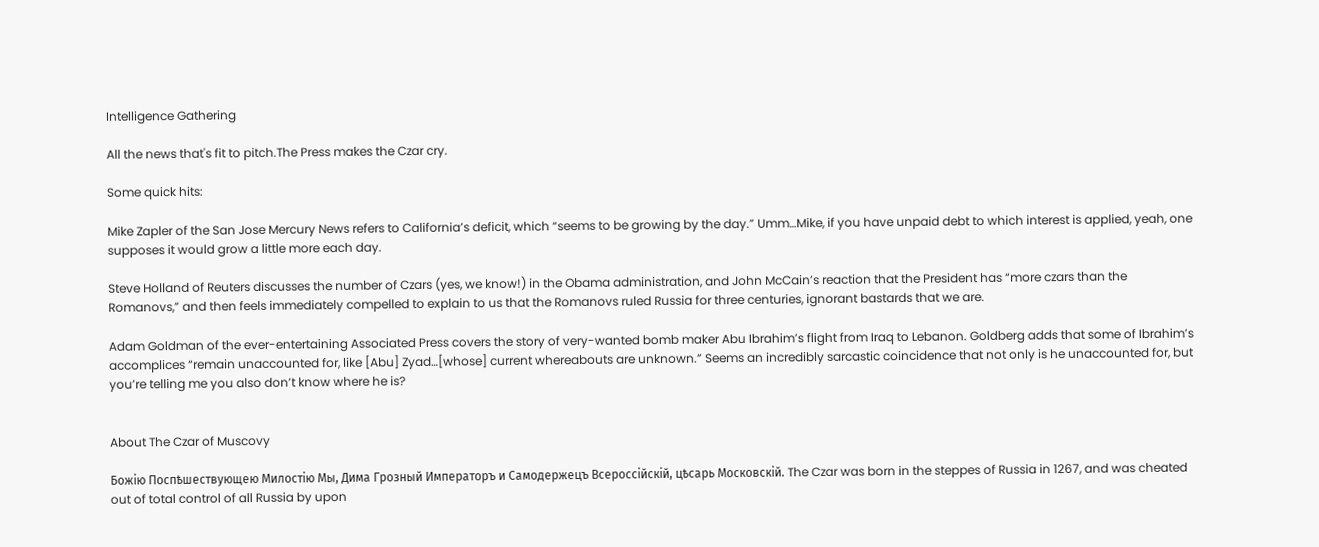Intelligence Gathering

All the news that's fit to pitch.The Press makes the Czar cry.

Some quick hits:

Mike Zapler of the San Jose Mercury News refers to California’s deficit, which “seems to be growing by the day.” Umm…Mike, if you have unpaid debt to which interest is applied, yeah, one supposes it would grow a little more each day.

Steve Holland of Reuters discusses the number of Czars (yes, we know!) in the Obama administration, and John McCain’s reaction that the President has “more czars than the Romanovs,” and then feels immediately compelled to explain to us that the Romanovs ruled Russia for three centuries, ignorant bastards that we are.

Adam Goldman of the ever-entertaining Associated Press covers the story of very-wanted bomb maker Abu Ibrahim’s flight from Iraq to Lebanon. Goldberg adds that some of Ibrahim’s accomplices “remain unaccounted for, like [Abu] Zyad…[whose] current whereabouts are unknown.” Seems an incredibly sarcastic coincidence that not only is he unaccounted for, but you’re telling me you also don’t know where he is?


About The Czar of Muscovy

Божію Поспѣшествующею Милостію Мы, Дима Грозный Императоръ и Самодержецъ Всероссiйскiй, цѣсарь Московскiй. The Czar was born in the steppes of Russia in 1267, and was cheated out of total control of all Russia by upon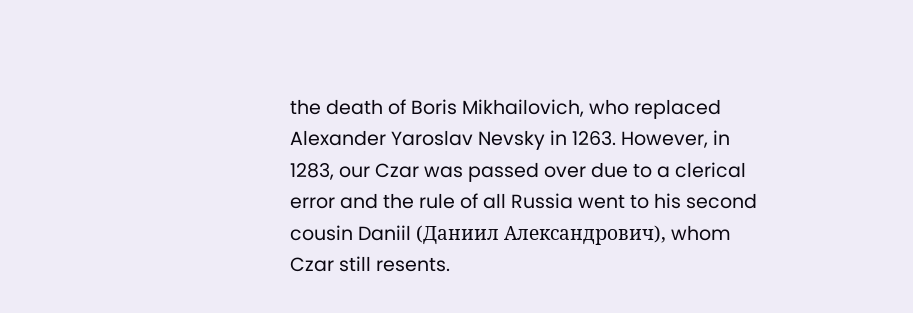the death of Boris Mikhailovich, who replaced Alexander Yaroslav Nevsky in 1263. However, in 1283, our Czar was passed over due to a clerical error and the rule of all Russia went to his second cousin Daniil (Даниил Александрович), whom Czar still resents.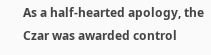As a half-hearted apology, the Czar was awarded control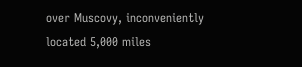over Muscovy, inconveniently located 5,000 miles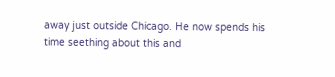away just outside Chicago. He now spends his time seething about this and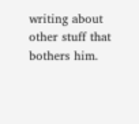writing about other stuff that bothers him.